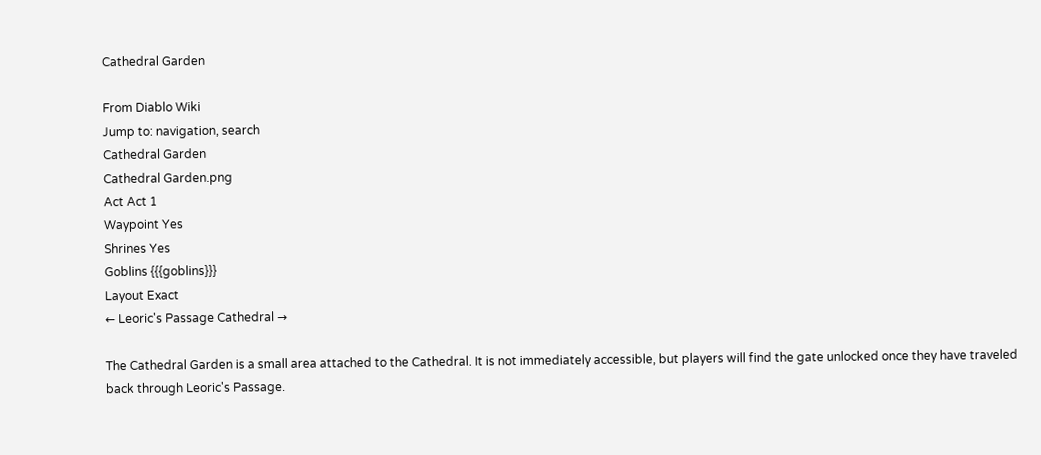Cathedral Garden

From Diablo Wiki
Jump to: navigation, search
Cathedral Garden
Cathedral Garden.png
Act Act 1
Waypoint Yes
Shrines Yes
Goblins {{{goblins}}}
Layout Exact
← Leoric's Passage Cathedral →

The Cathedral Garden is a small area attached to the Cathedral. It is not immediately accessible, but players will find the gate unlocked once they have traveled back through Leoric's Passage.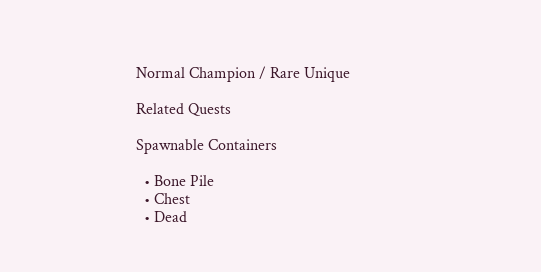Normal Champion / Rare Unique

Related Quests

Spawnable Containers

  • Bone Pile
  • Chest
  • Dead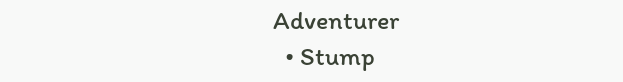Adventurer
  • Stump